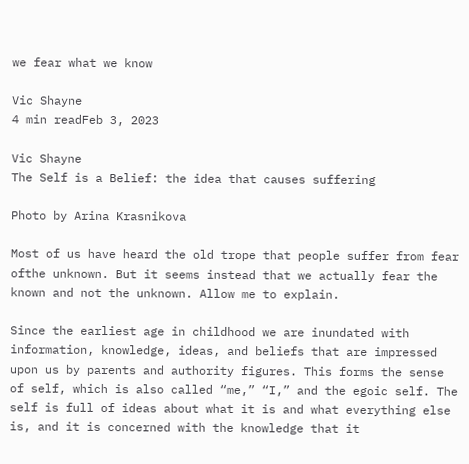we fear what we know

Vic Shayne
4 min readFeb 3, 2023

Vic Shayne
The Self is a Belief: the idea that causes suffering

Photo by Arina Krasnikova

Most of us have heard the old trope that people suffer from fear ofthe unknown. But it seems instead that we actually fear the known and not the unknown. Allow me to explain.

Since the earliest age in childhood we are inundated with information, knowledge, ideas, and beliefs that are impressed upon us by parents and authority figures. This forms the sense of self, which is also called “me,” “I,” and the egoic self. The self is full of ideas about what it is and what everything else is, and it is concerned with the knowledge that it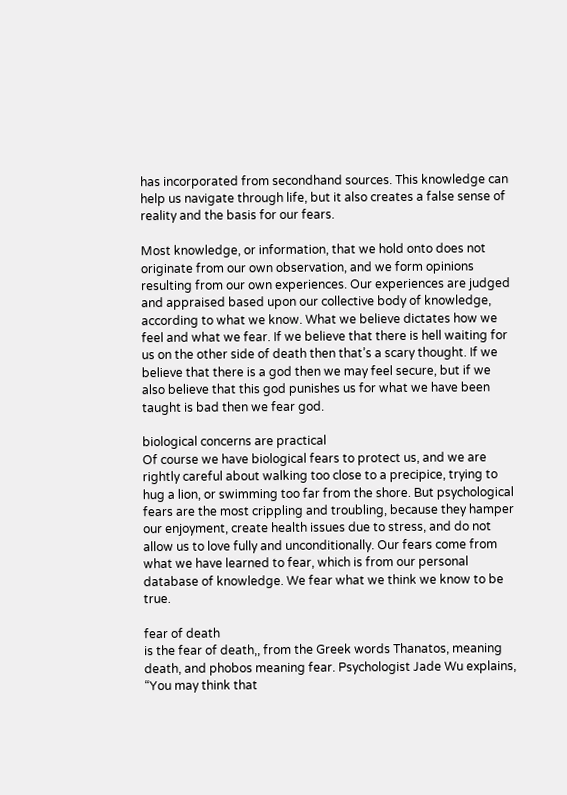has incorporated from secondhand sources. This knowledge can help us navigate through life, but it also creates a false sense of reality and the basis for our fears.

Most knowledge, or information, that we hold onto does not originate from our own observation, and we form opinions resulting from our own experiences. Our experiences are judged and appraised based upon our collective body of knowledge, according to what we know. What we believe dictates how we feel and what we fear. If we believe that there is hell waiting for us on the other side of death then that’s a scary thought. If we believe that there is a god then we may feel secure, but if we also believe that this god punishes us for what we have been taught is bad then we fear god.

biological concerns are practical
Of course we have biological fears to protect us, and we are rightly careful about walking too close to a precipice, trying to hug a lion, or swimming too far from the shore. But psychological fears are the most crippling and troubling, because they hamper our enjoyment, create health issues due to stress, and do not allow us to love fully and unconditionally. Our fears come from what we have learned to fear, which is from our personal database of knowledge. We fear what we think we know to be true.

fear of death
is the fear of death,, from the Greek words Thanatos, meaning death, and phobos meaning fear. Psychologist Jade Wu explains, “You may think that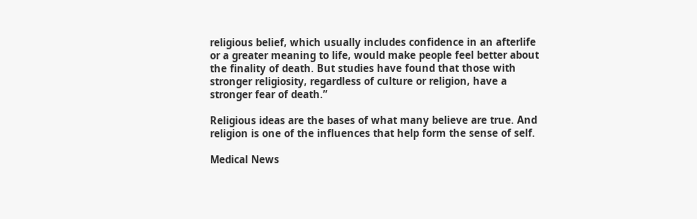religious belief, which usually includes confidence in an afterlife or a greater meaning to life, would make people feel better about the finality of death. But studies have found that those with stronger religiosity, regardless of culture or religion, have a stronger fear of death.”

Religious ideas are the bases of what many believe are true. And religion is one of the influences that help form the sense of self.

Medical News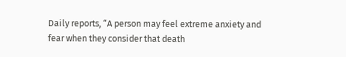Daily reports, “A person may feel extreme anxiety and fear when they consider that death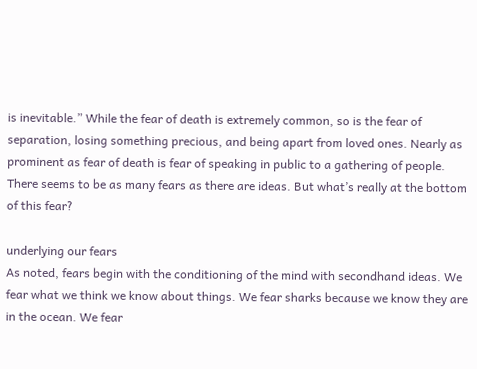is inevitable.” While the fear of death is extremely common, so is the fear of separation, losing something precious, and being apart from loved ones. Nearly as prominent as fear of death is fear of speaking in public to a gathering of people. There seems to be as many fears as there are ideas. But what’s really at the bottom of this fear?

underlying our fears
As noted, fears begin with the conditioning of the mind with secondhand ideas. We fear what we think we know about things. We fear sharks because we know they are in the ocean. We fear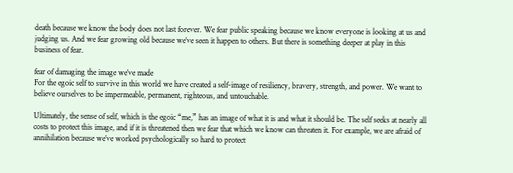death because we know the body does not last forever. We fear public speaking because we know everyone is looking at us and judging us. And we fear growing old because we’ve seen it happen to others. But there is something deeper at play in this business of fear.

fear of damaging the image we’ve made
For the egoic self to survive in this world we have created a self-image of resiliency, bravery, strength, and power. We want to believe ourselves to be impermeable, permanent, righteous, and untouchable.

Ultimately, the sense of self, which is the egoic “me,” has an image of what it is and what it should be. The self seeks at nearly all costs to protect this image, and if it is threatened then we fear that which we know can threaten it. For example, we are afraid of annihilation because we’ve worked psychologically so hard to protect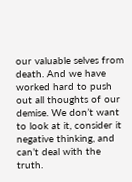our valuable selves from death. And we have worked hard to push out all thoughts of our demise. We don’t want to look at it, consider it negative thinking, and can’t deal with the truth.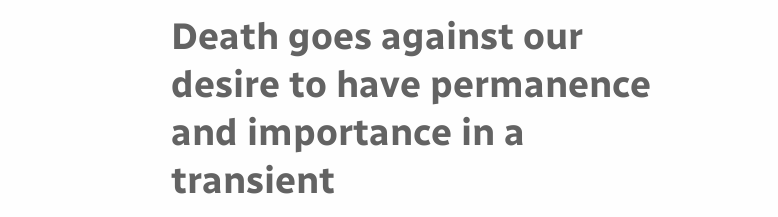Death goes against our desire to have permanence and importance in a transient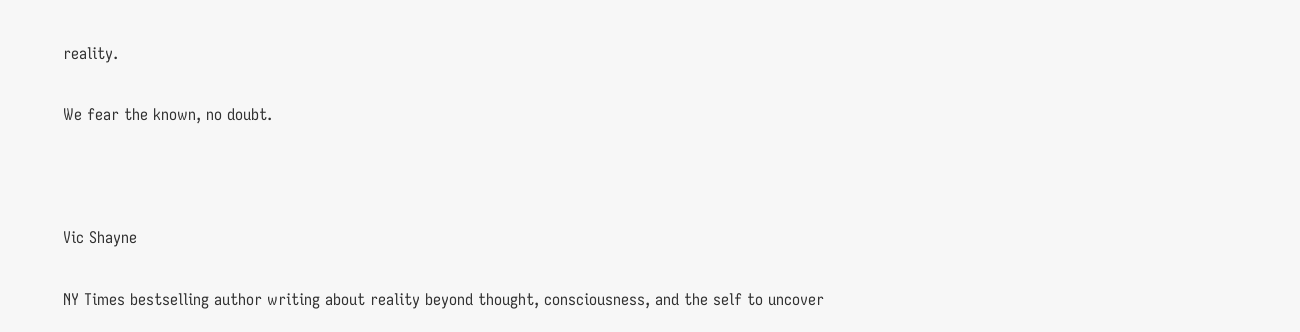reality.

We fear the known, no doubt.



Vic Shayne

NY Times bestselling author writing about reality beyond thought, consciousness, and the self to uncover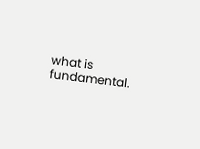what is fundamental.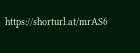https://shorturl.at/mrAS6